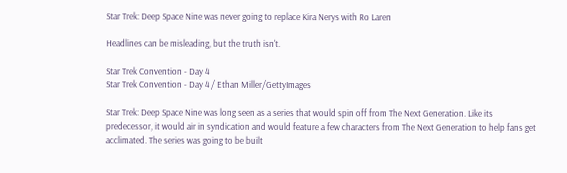Star Trek: Deep Space Nine was never going to replace Kira Nerys with Ro Laren

Headlines can be misleading, but the truth isn't.

Star Trek Convention - Day 4
Star Trek Convention - Day 4 / Ethan Miller/GettyImages

Star Trek: Deep Space Nine was long seen as a series that would spin off from The Next Generation. Like its predecessor, it would air in syndication and would feature a few characters from The Next Generation to help fans get acclimated. The series was going to be built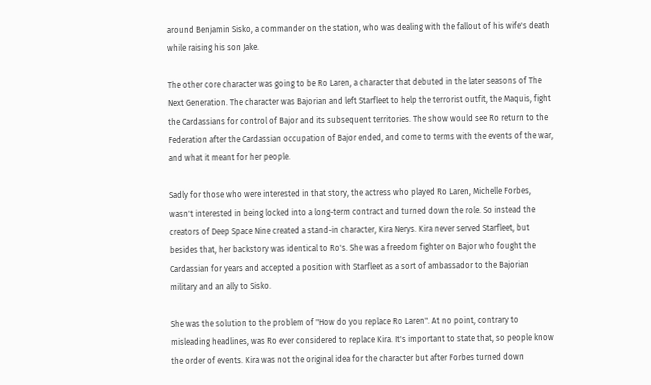around Benjamin Sisko, a commander on the station, who was dealing with the fallout of his wife's death while raising his son Jake.

The other core character was going to be Ro Laren, a character that debuted in the later seasons of The Next Generation. The character was Bajorian and left Starfleet to help the terrorist outfit, the Maquis, fight the Cardassians for control of Bajor and its subsequent territories. The show would see Ro return to the Federation after the Cardassian occupation of Bajor ended, and come to terms with the events of the war, and what it meant for her people.

Sadly for those who were interested in that story, the actress who played Ro Laren, Michelle Forbes, wasn't interested in being locked into a long-term contract and turned down the role. So instead the creators of Deep Space Nine created a stand-in character, Kira Nerys. Kira never served Starfleet, but besides that, her backstory was identical to Ro's. She was a freedom fighter on Bajor who fought the Cardassian for years and accepted a position with Starfleet as a sort of ambassador to the Bajorian military and an ally to Sisko.

She was the solution to the problem of "How do you replace Ro Laren". At no point, contrary to misleading headlines, was Ro ever considered to replace Kira. It's important to state that, so people know the order of events. Kira was not the original idea for the character but after Forbes turned down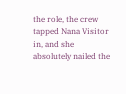the role, the crew tapped Nana Visitor in, and she absolutely nailed the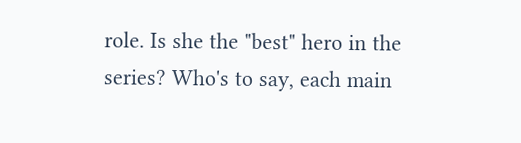role. Is she the "best" hero in the series? Who's to say, each main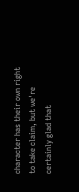character has their own right to take claim, but we're certainly glad that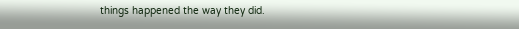things happened the way they did.